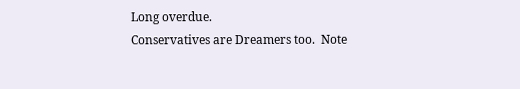Long overdue.
Conservatives are Dreamers too.  Note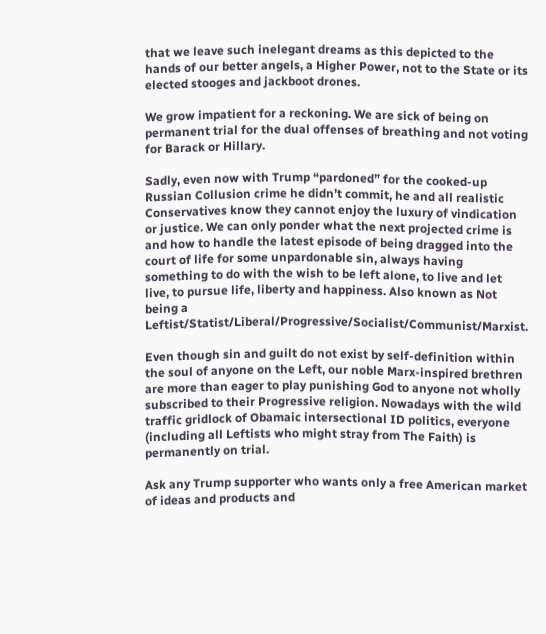that we leave such inelegant dreams as this depicted to the hands of our better angels, a Higher Power, not to the State or its  elected stooges and jackboot drones.

We grow impatient for a reckoning. We are sick of being on permanent trial for the dual offenses of breathing and not voting for Barack or Hillary.

Sadly, even now with Trump “pardoned” for the cooked-up Russian Collusion crime he didn’t commit, he and all realistic Conservatives know they cannot enjoy the luxury of vindication or justice. We can only ponder what the next projected crime is and how to handle the latest episode of being dragged into the court of life for some unpardonable sin, always having something to do with the wish to be left alone, to live and let live, to pursue life, liberty and happiness. Also known as Not being a Leftist/Statist/Liberal/Progressive/Socialist/Communist/Marxist.

Even though sin and guilt do not exist by self-definition within the soul of anyone on the Left, our noble Marx-inspired brethren are more than eager to play punishing God to anyone not wholly subscribed to their Progressive religion. Nowadays with the wild traffic gridlock of Obamaic intersectional ID politics, everyone (including all Leftists who might stray from The Faith) is permanently on trial.

Ask any Trump supporter who wants only a free American market of ideas and products and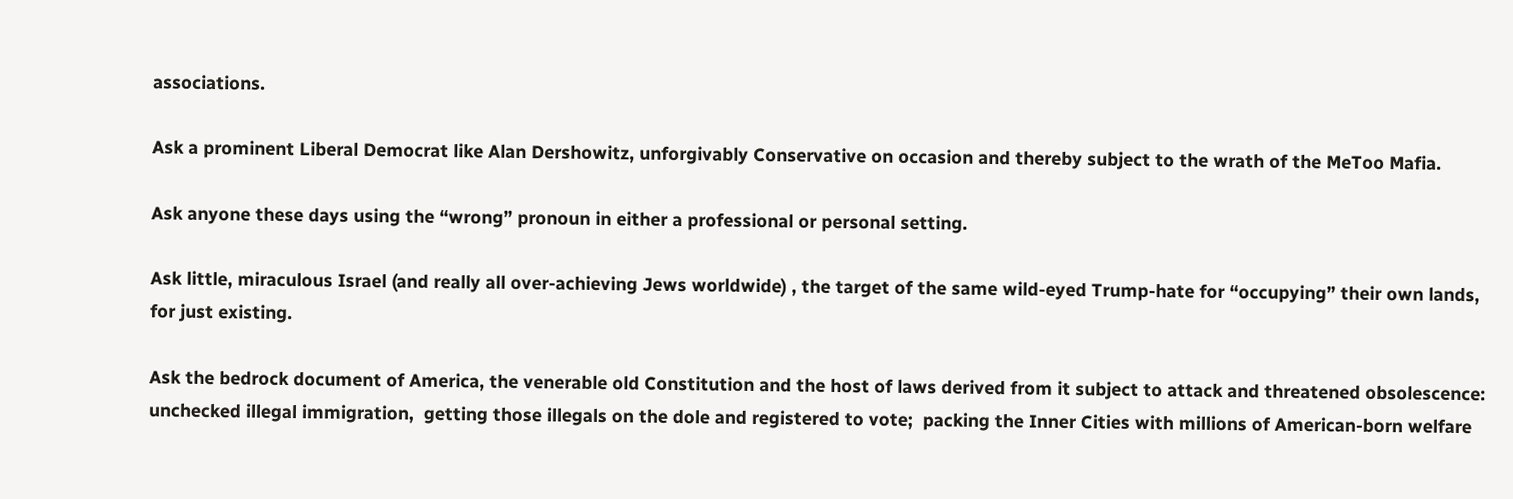associations.

Ask a prominent Liberal Democrat like Alan Dershowitz, unforgivably Conservative on occasion and thereby subject to the wrath of the MeToo Mafia.

Ask anyone these days using the “wrong” pronoun in either a professional or personal setting.

Ask little, miraculous Israel (and really all over-achieving Jews worldwide) , the target of the same wild-eyed Trump-hate for “occupying” their own lands, for just existing.

Ask the bedrock document of America, the venerable old Constitution and the host of laws derived from it subject to attack and threatened obsolescence: unchecked illegal immigration,  getting those illegals on the dole and registered to vote;  packing the Inner Cities with millions of American-born welfare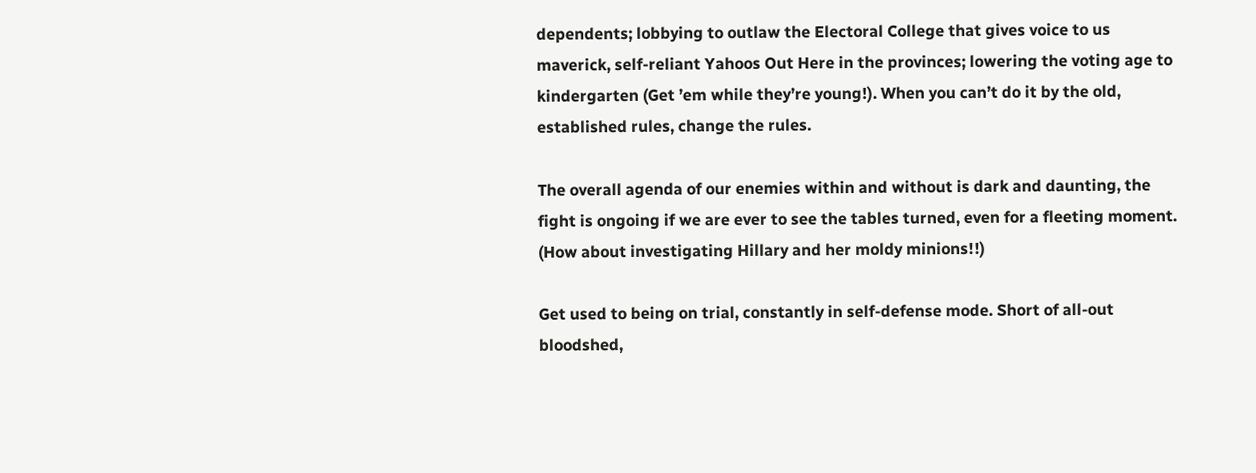dependents; lobbying to outlaw the Electoral College that gives voice to us maverick, self-reliant Yahoos Out Here in the provinces; lowering the voting age to kindergarten (Get ’em while they’re young!). When you can’t do it by the old, established rules, change the rules.

The overall agenda of our enemies within and without is dark and daunting, the fight is ongoing if we are ever to see the tables turned, even for a fleeting moment. (How about investigating Hillary and her moldy minions!!)

Get used to being on trial, constantly in self-defense mode. Short of all-out bloodshed,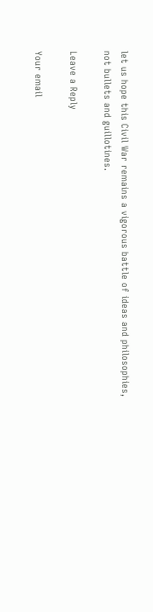let us hope this Civil War remains a vigorous battle of ideas and philosophies, not bullets and guillotines.

Leave a Reply

Your email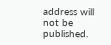address will not be published.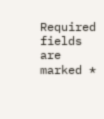Required fields are marked *